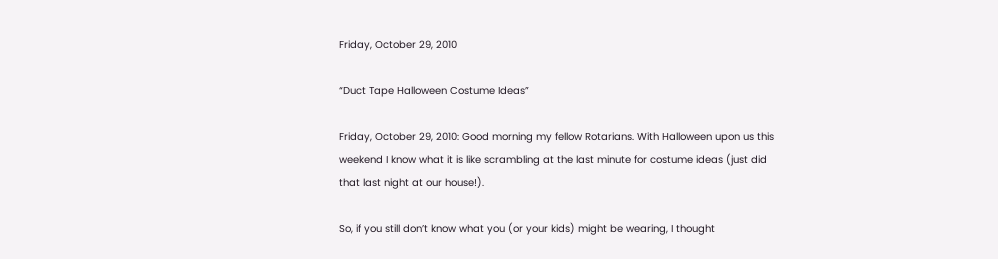Friday, October 29, 2010

“Duct Tape Halloween Costume Ideas”

Friday, October 29, 2010: Good morning my fellow Rotarians. With Halloween upon us this weekend I know what it is like scrambling at the last minute for costume ideas (just did that last night at our house!).

So, if you still don’t know what you (or your kids) might be wearing, I thought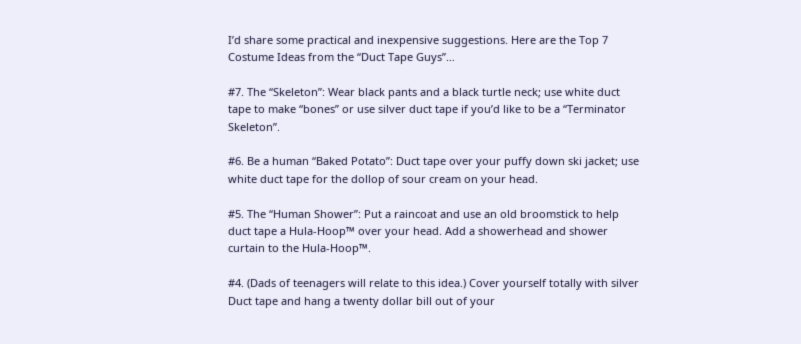I’d share some practical and inexpensive suggestions. Here are the Top 7 Costume Ideas from the “Duct Tape Guys”…

#7. The “Skeleton”: Wear black pants and a black turtle neck; use white duct tape to make “bones” or use silver duct tape if you’d like to be a “Terminator Skeleton”.

#6. Be a human “Baked Potato”: Duct tape over your puffy down ski jacket; use white duct tape for the dollop of sour cream on your head.

#5. The “Human Shower”: Put a raincoat and use an old broomstick to help duct tape a Hula-Hoop™ over your head. Add a showerhead and shower curtain to the Hula-Hoop™.

#4. (Dads of teenagers will relate to this idea.) Cover yourself totally with silver Duct tape and hang a twenty dollar bill out of your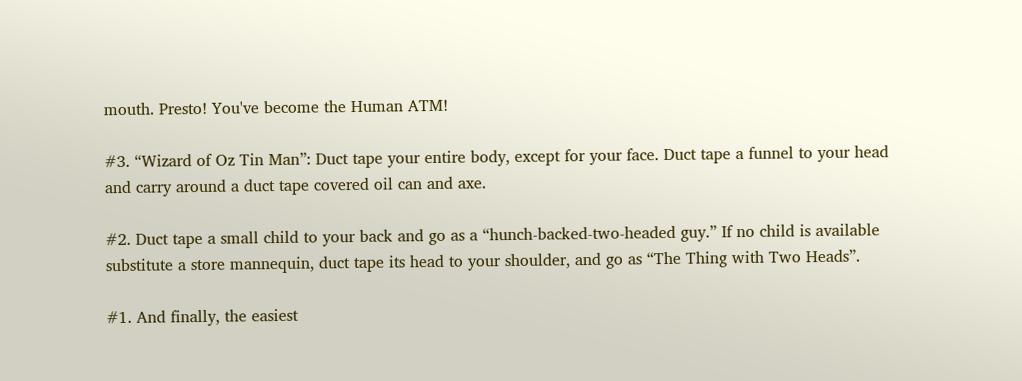mouth. Presto! You've become the Human ATM!

#3. “Wizard of Oz Tin Man”: Duct tape your entire body, except for your face. Duct tape a funnel to your head and carry around a duct tape covered oil can and axe.

#2. Duct tape a small child to your back and go as a “hunch-backed-two-headed guy.” If no child is available substitute a store mannequin, duct tape its head to your shoulder, and go as “The Thing with Two Heads”.

#1. And finally, the easiest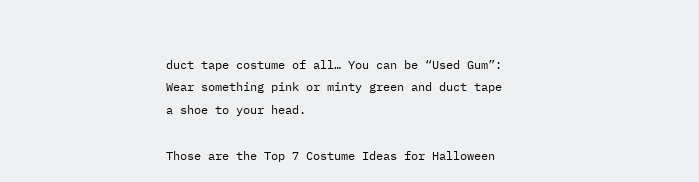duct tape costume of all… You can be “Used Gum”: Wear something pink or minty green and duct tape a shoe to your head.

Those are the Top 7 Costume Ideas for Halloween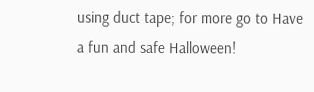using duct tape; for more go to Have a fun and safe Halloween!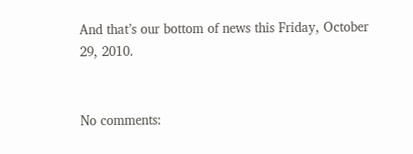And that’s our bottom of news this Friday, October 29, 2010.


No comments: